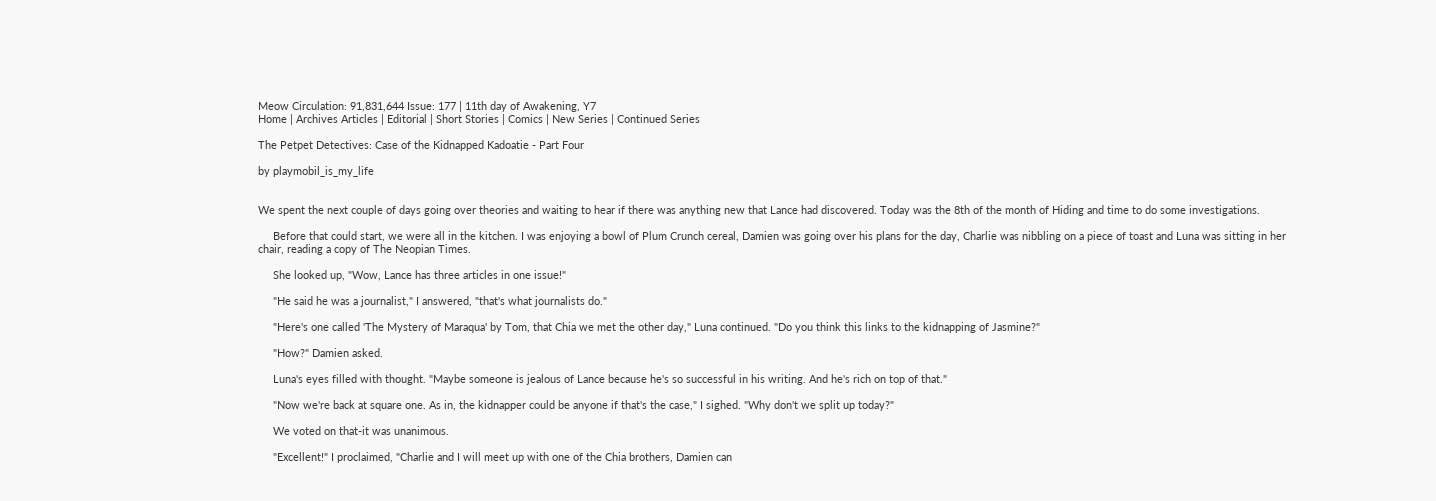Meow Circulation: 91,831,644 Issue: 177 | 11th day of Awakening, Y7
Home | Archives Articles | Editorial | Short Stories | Comics | New Series | Continued Series

The Petpet Detectives: Case of the Kidnapped Kadoatie - Part Four

by playmobil_is_my_life


We spent the next couple of days going over theories and waiting to hear if there was anything new that Lance had discovered. Today was the 8th of the month of Hiding and time to do some investigations.

     Before that could start, we were all in the kitchen. I was enjoying a bowl of Plum Crunch cereal, Damien was going over his plans for the day, Charlie was nibbling on a piece of toast and Luna was sitting in her chair, reading a copy of The Neopian Times.

     She looked up, "Wow, Lance has three articles in one issue!"

     "He said he was a journalist," I answered, "that's what journalists do."

     "Here's one called 'The Mystery of Maraqua' by Tom, that Chia we met the other day," Luna continued. "Do you think this links to the kidnapping of Jasmine?"

     "How?" Damien asked.

     Luna's eyes filled with thought. "Maybe someone is jealous of Lance because he's so successful in his writing. And he's rich on top of that."

     "Now we're back at square one. As in, the kidnapper could be anyone if that's the case," I sighed. "Why don't we split up today?"

     We voted on that-it was unanimous.

     "Excellent!" I proclaimed, "Charlie and I will meet up with one of the Chia brothers, Damien can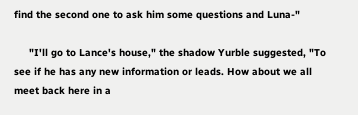find the second one to ask him some questions and Luna-"

     "I'll go to Lance's house," the shadow Yurble suggested, "To see if he has any new information or leads. How about we all meet back here in a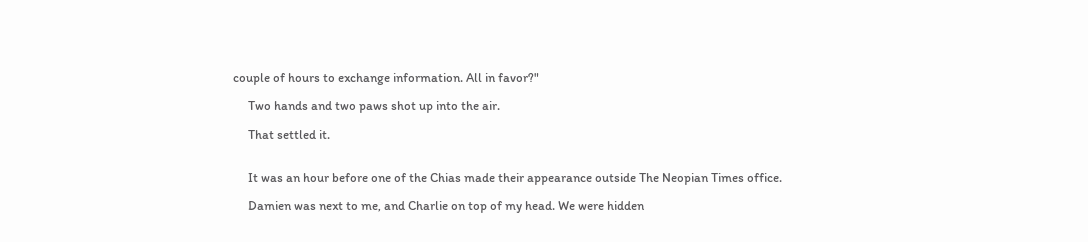couple of hours to exchange information. All in favor?"

     Two hands and two paws shot up into the air.

     That settled it.


     It was an hour before one of the Chias made their appearance outside The Neopian Times office.

     Damien was next to me, and Charlie on top of my head. We were hidden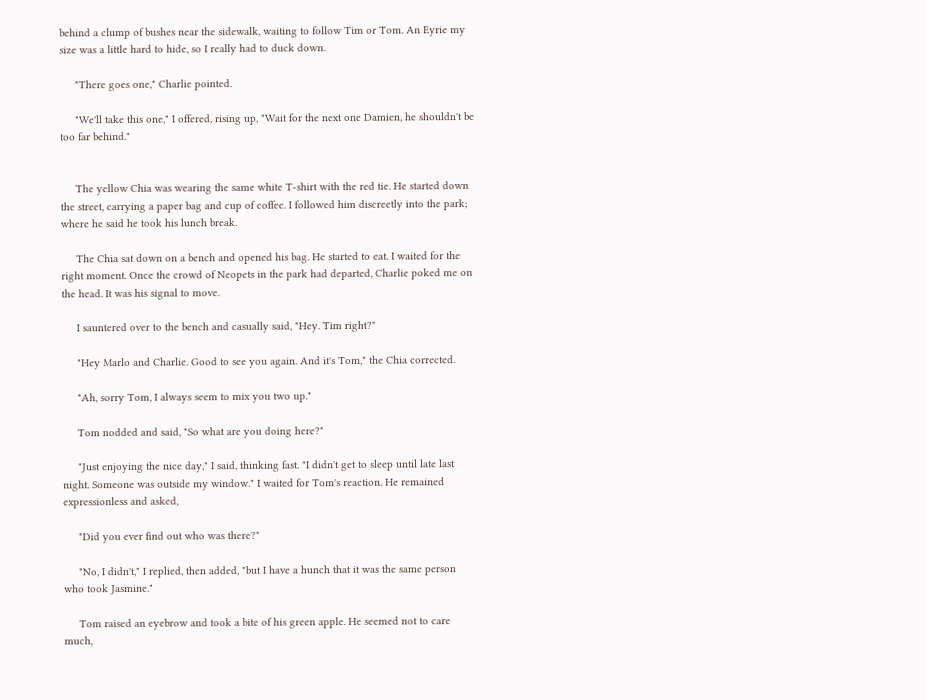behind a clump of bushes near the sidewalk, waiting to follow Tim or Tom. An Eyrie my size was a little hard to hide, so I really had to duck down.

     "There goes one," Charlie pointed.

     "We'll take this one," I offered, rising up, "Wait for the next one Damien, he shouldn't be too far behind."


     The yellow Chia was wearing the same white T-shirt with the red tie. He started down the street, carrying a paper bag and cup of coffee. I followed him discreetly into the park; where he said he took his lunch break.

     The Chia sat down on a bench and opened his bag. He started to eat. I waited for the right moment. Once the crowd of Neopets in the park had departed, Charlie poked me on the head. It was his signal to move.

     I sauntered over to the bench and casually said, "Hey. Tim right?"

     "Hey Marlo and Charlie. Good to see you again. And it's Tom," the Chia corrected.

     "Ah, sorry Tom, I always seem to mix you two up."

     Tom nodded and said, "So what are you doing here?"

     "Just enjoying the nice day," I said, thinking fast. "I didn't get to sleep until late last night. Someone was outside my window." I waited for Tom's reaction. He remained expressionless and asked,

     "Did you ever find out who was there?"

     "No, I didn't," I replied, then added, "but I have a hunch that it was the same person who took Jasmine."

     Tom raised an eyebrow and took a bite of his green apple. He seemed not to care much,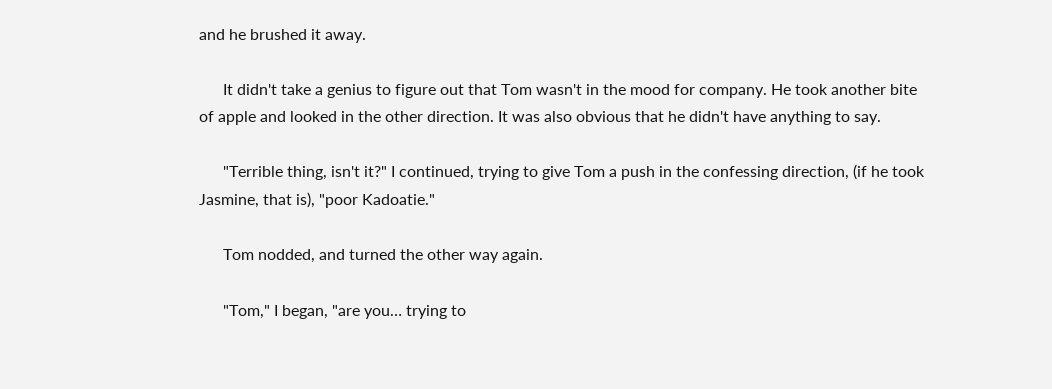and he brushed it away.

      It didn't take a genius to figure out that Tom wasn't in the mood for company. He took another bite of apple and looked in the other direction. It was also obvious that he didn't have anything to say.

      "Terrible thing, isn't it?" I continued, trying to give Tom a push in the confessing direction, (if he took Jasmine, that is), "poor Kadoatie."

      Tom nodded, and turned the other way again.

      "Tom," I began, "are you… trying to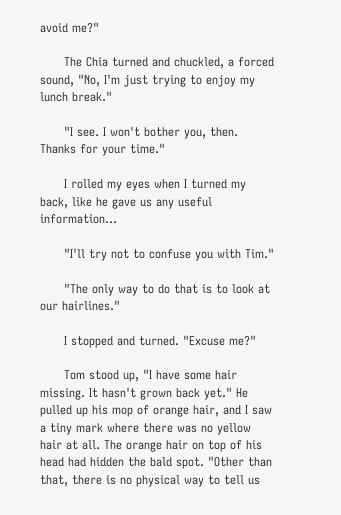avoid me?"

      The Chia turned and chuckled, a forced sound, "No, I'm just trying to enjoy my lunch break."

      "I see. I won't bother you, then. Thanks for your time."

      I rolled my eyes when I turned my back, like he gave us any useful information…

      "I'll try not to confuse you with Tim."

      "The only way to do that is to look at our hairlines."

      I stopped and turned. "Excuse me?"

      Tom stood up, "I have some hair missing. It hasn't grown back yet." He pulled up his mop of orange hair, and I saw a tiny mark where there was no yellow hair at all. The orange hair on top of his head had hidden the bald spot. "Other than that, there is no physical way to tell us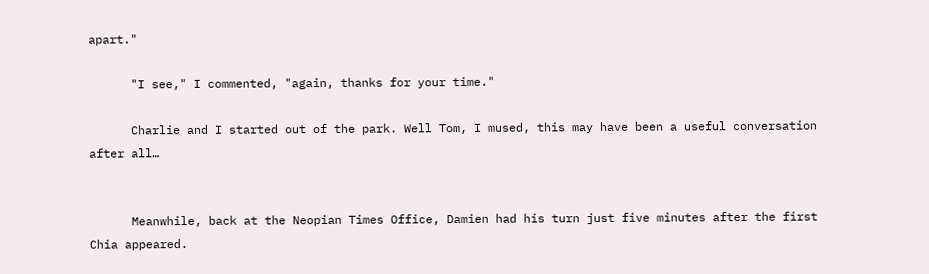apart."

      "I see," I commented, "again, thanks for your time."

      Charlie and I started out of the park. Well Tom, I mused, this may have been a useful conversation after all…


      Meanwhile, back at the Neopian Times Office, Damien had his turn just five minutes after the first Chia appeared.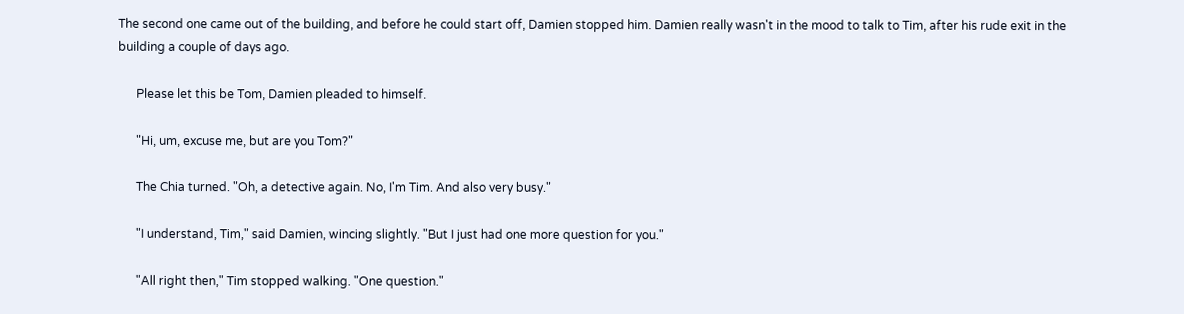The second one came out of the building, and before he could start off, Damien stopped him. Damien really wasn't in the mood to talk to Tim, after his rude exit in the building a couple of days ago.

      Please let this be Tom, Damien pleaded to himself.

      "Hi, um, excuse me, but are you Tom?"

      The Chia turned. "Oh, a detective again. No, I'm Tim. And also very busy."

      "I understand, Tim," said Damien, wincing slightly. "But I just had one more question for you."

      "All right then," Tim stopped walking. "One question."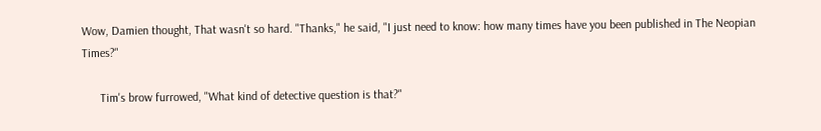Wow, Damien thought, That wasn't so hard. "Thanks," he said, "I just need to know: how many times have you been published in The Neopian Times?"

      Tim's brow furrowed, "What kind of detective question is that?"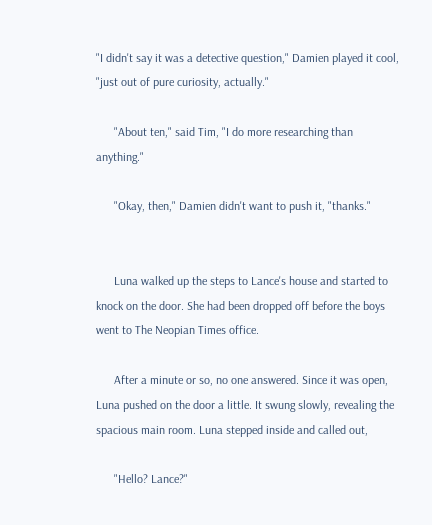"I didn't say it was a detective question," Damien played it cool, "just out of pure curiosity, actually."

      "About ten," said Tim, "I do more researching than anything."

      "Okay, then," Damien didn't want to push it, "thanks."


      Luna walked up the steps to Lance's house and started to knock on the door. She had been dropped off before the boys went to The Neopian Times office.

      After a minute or so, no one answered. Since it was open, Luna pushed on the door a little. It swung slowly, revealing the spacious main room. Luna stepped inside and called out,

      "Hello? Lance?"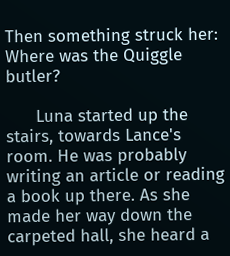Then something struck her: Where was the Quiggle butler?

      Luna started up the stairs, towards Lance's room. He was probably writing an article or reading a book up there. As she made her way down the carpeted hall, she heard a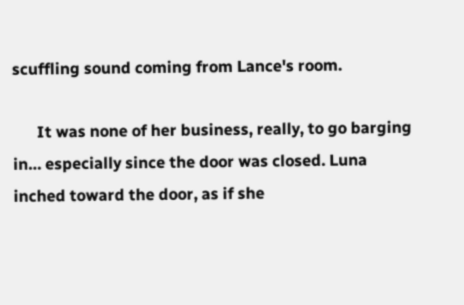scuffling sound coming from Lance's room.

      It was none of her business, really, to go barging in… especially since the door was closed. Luna inched toward the door, as if she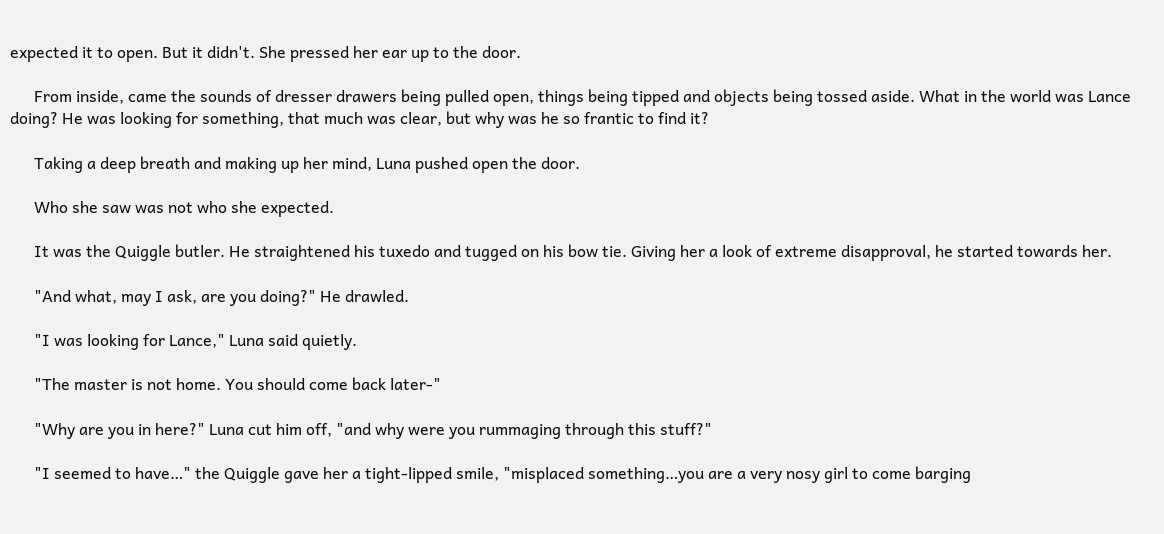expected it to open. But it didn't. She pressed her ear up to the door.

      From inside, came the sounds of dresser drawers being pulled open, things being tipped and objects being tossed aside. What in the world was Lance doing? He was looking for something, that much was clear, but why was he so frantic to find it?

      Taking a deep breath and making up her mind, Luna pushed open the door.

      Who she saw was not who she expected.

      It was the Quiggle butler. He straightened his tuxedo and tugged on his bow tie. Giving her a look of extreme disapproval, he started towards her.

      "And what, may I ask, are you doing?" He drawled.

      "I was looking for Lance," Luna said quietly.

      "The master is not home. You should come back later-"

      "Why are you in here?" Luna cut him off, "and why were you rummaging through this stuff?"

      "I seemed to have…" the Quiggle gave her a tight-lipped smile, "misplaced something…you are a very nosy girl to come barging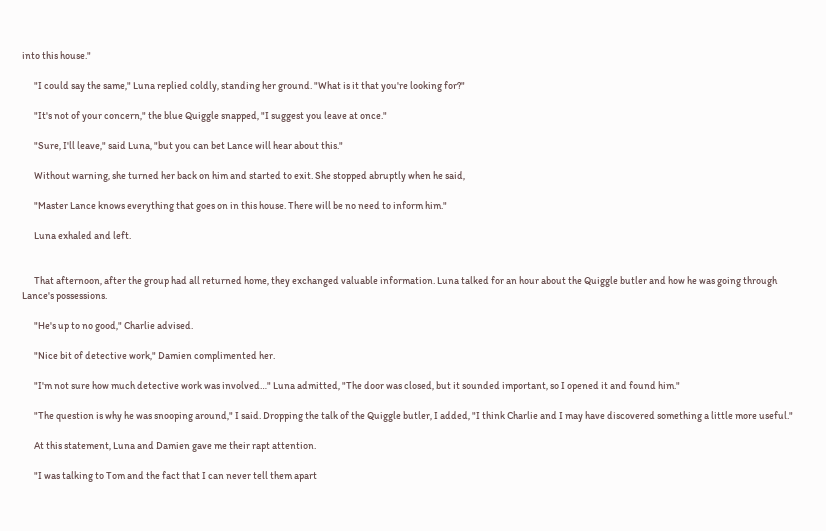into this house."

      "I could say the same," Luna replied coldly, standing her ground. "What is it that you're looking for?"

      "It's not of your concern," the blue Quiggle snapped, "I suggest you leave at once."

      "Sure, I'll leave," said Luna, "but you can bet Lance will hear about this."

      Without warning, she turned her back on him and started to exit. She stopped abruptly when he said,

      "Master Lance knows everything that goes on in this house. There will be no need to inform him."

      Luna exhaled and left.


      That afternoon, after the group had all returned home, they exchanged valuable information. Luna talked for an hour about the Quiggle butler and how he was going through Lance's possessions.

      "He's up to no good," Charlie advised.

      "Nice bit of detective work," Damien complimented her.

      "I'm not sure how much detective work was involved…" Luna admitted, "The door was closed, but it sounded important, so I opened it and found him."

      "The question is why he was snooping around," I said. Dropping the talk of the Quiggle butler, I added, "I think Charlie and I may have discovered something a little more useful."

      At this statement, Luna and Damien gave me their rapt attention.

      "I was talking to Tom and the fact that I can never tell them apart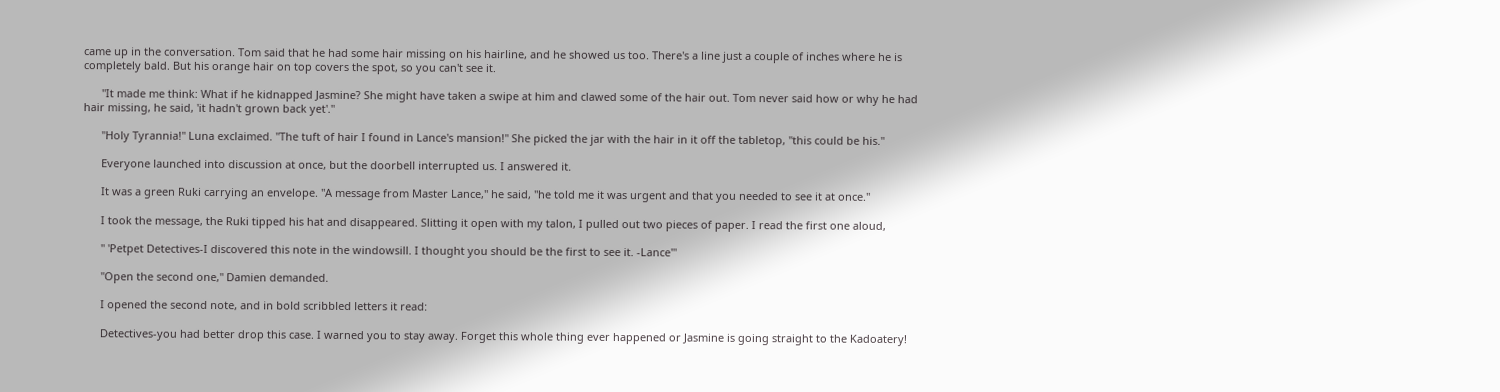came up in the conversation. Tom said that he had some hair missing on his hairline, and he showed us too. There's a line just a couple of inches where he is completely bald. But his orange hair on top covers the spot, so you can't see it.

      "It made me think: What if he kidnapped Jasmine? She might have taken a swipe at him and clawed some of the hair out. Tom never said how or why he had hair missing, he said, 'it hadn't grown back yet'."

      "Holy Tyrannia!" Luna exclaimed. "The tuft of hair I found in Lance's mansion!" She picked the jar with the hair in it off the tabletop, "this could be his."

      Everyone launched into discussion at once, but the doorbell interrupted us. I answered it.

      It was a green Ruki carrying an envelope. "A message from Master Lance," he said, "he told me it was urgent and that you needed to see it at once."

      I took the message, the Ruki tipped his hat and disappeared. Slitting it open with my talon, I pulled out two pieces of paper. I read the first one aloud,

      " 'Petpet Detectives-I discovered this note in the windowsill. I thought you should be the first to see it. -Lance'"

      "Open the second one," Damien demanded.

      I opened the second note, and in bold scribbled letters it read:

      Detectives-you had better drop this case. I warned you to stay away. Forget this whole thing ever happened or Jasmine is going straight to the Kadoatery!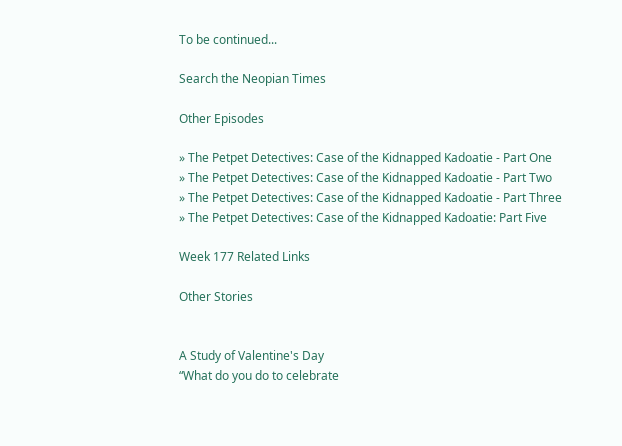To be continued...

Search the Neopian Times

Other Episodes

» The Petpet Detectives: Case of the Kidnapped Kadoatie - Part One
» The Petpet Detectives: Case of the Kidnapped Kadoatie - Part Two
» The Petpet Detectives: Case of the Kidnapped Kadoatie - Part Three
» The Petpet Detectives: Case of the Kidnapped Kadoatie: Part Five

Week 177 Related Links

Other Stories


A Study of Valentine's Day
“What do you do to celebrate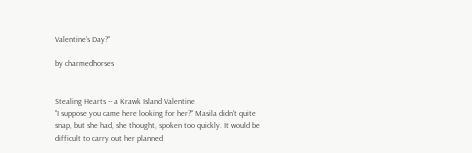Valentine’s Day?”

by charmedhorses


Stealing Hearts -- a Krawk Island Valentine
"I suppose you came here looking for her?" Masila didn't quite snap, but she had, she thought, spoken too quickly. It would be difficult to carry out her planned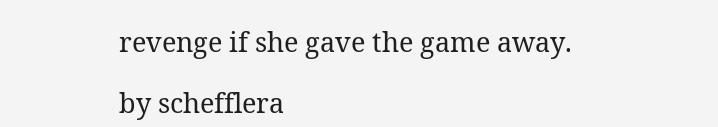revenge if she gave the game away.

by schefflera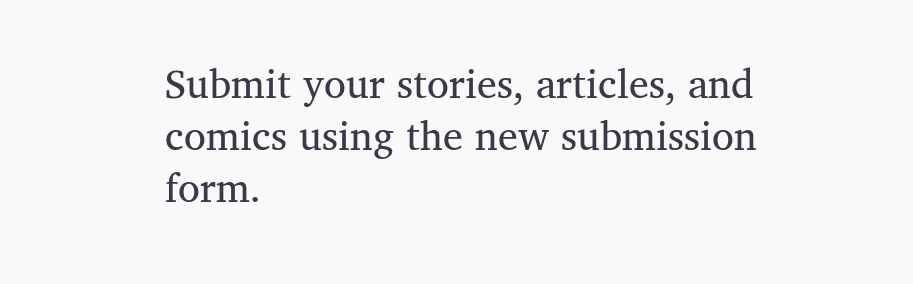Submit your stories, articles, and comics using the new submission form.